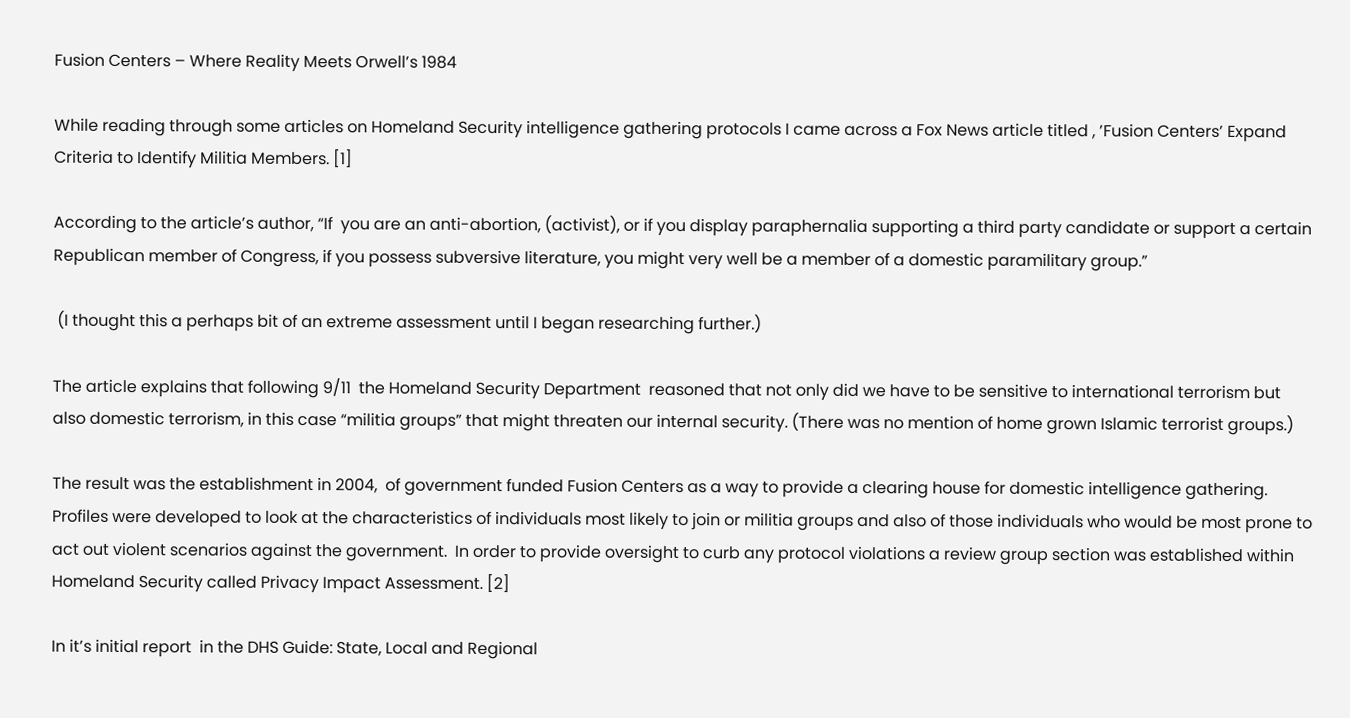Fusion Centers – Where Reality Meets Orwell’s 1984

While reading through some articles on Homeland Security intelligence gathering protocols I came across a Fox News article titled , ’Fusion Centers’ Expand Criteria to Identify Militia Members. [1]

According to the article’s author, “If  you are an anti-abortion, (activist), or if you display paraphernalia supporting a third party candidate or support a certain Republican member of Congress, if you possess subversive literature, you might very well be a member of a domestic paramilitary group.”

 (I thought this a perhaps bit of an extreme assessment until I began researching further.)

The article explains that following 9/11  the Homeland Security Department  reasoned that not only did we have to be sensitive to international terrorism but also domestic terrorism, in this case “militia groups” that might threaten our internal security. (There was no mention of home grown Islamic terrorist groups.)

The result was the establishment in 2004,  of government funded Fusion Centers as a way to provide a clearing house for domestic intelligence gathering. Profiles were developed to look at the characteristics of individuals most likely to join or militia groups and also of those individuals who would be most prone to  act out violent scenarios against the government.  In order to provide oversight to curb any protocol violations a review group section was established within Homeland Security called Privacy Impact Assessment. [2]

In it’s initial report  in the DHS Guide: State, Local and Regional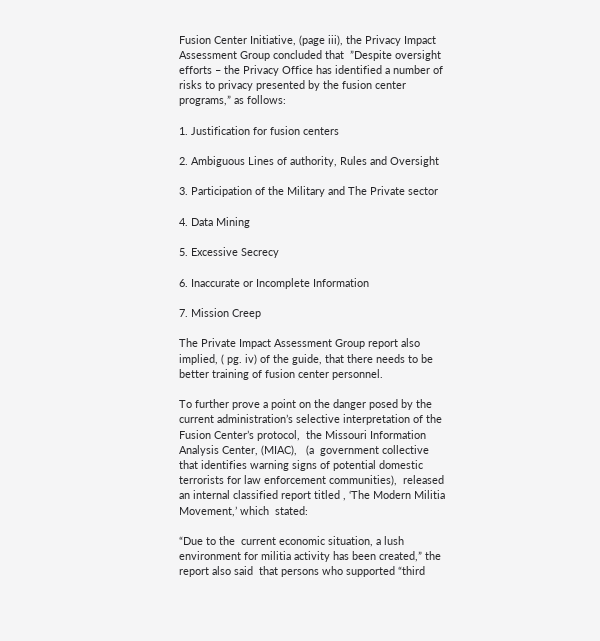Fusion Center Initiative, (page iii), the Privacy Impact Assessment Group concluded that  ”Despite oversight efforts – the Privacy Office has identified a number of risks to privacy presented by the fusion center programs,” as follows:

1. Justification for fusion centers

2. Ambiguous Lines of authority, Rules and Oversight

3. Participation of the Military and The Private sector

4. Data Mining

5. Excessive Secrecy

6. Inaccurate or Incomplete Information

7. Mission Creep

The Private Impact Assessment Group report also  implied, ( pg. iv) of the guide, that there needs to be better training of fusion center personnel.

To further prove a point on the danger posed by the current administration’s selective interpretation of the Fusion Center’s protocol,  the Missouri Information Analysis Center, (MIAC),   (a  government collective that identifies warning signs of potential domestic terrorists for law enforcement communities),  released an internal classified report titled , ‘The Modern Militia Movement,’ which  stated:

“Due to the  current economic situation, a lush environment for militia activity has been created,” the report also said  that persons who supported “third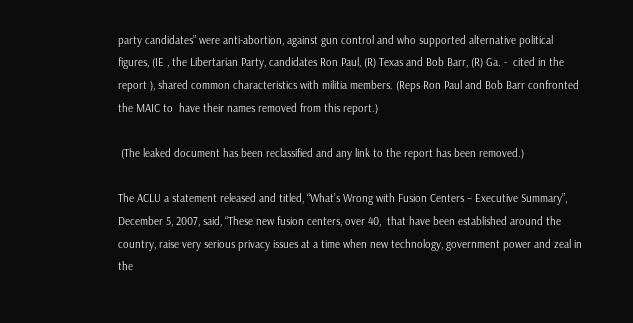party candidates” were anti-abortion, against gun control and who supported alternative political figures, (IE , the Libertarian Party, candidates Ron Paul, (R) Texas and Bob Barr, (R) Ga. -  cited in the report ), shared common characteristics with militia members. (Reps Ron Paul and Bob Barr confronted the MAIC to  have their names removed from this report.)

 (The leaked document has been reclassified and any link to the report has been removed.)

The ACLU a statement released and titled, “What’s Wrong with Fusion Centers – Executive Summary”,  December 5, 2007, said, “These new fusion centers, over 40,  that have been established around the country, raise very serious privacy issues at a time when new technology, government power and zeal in the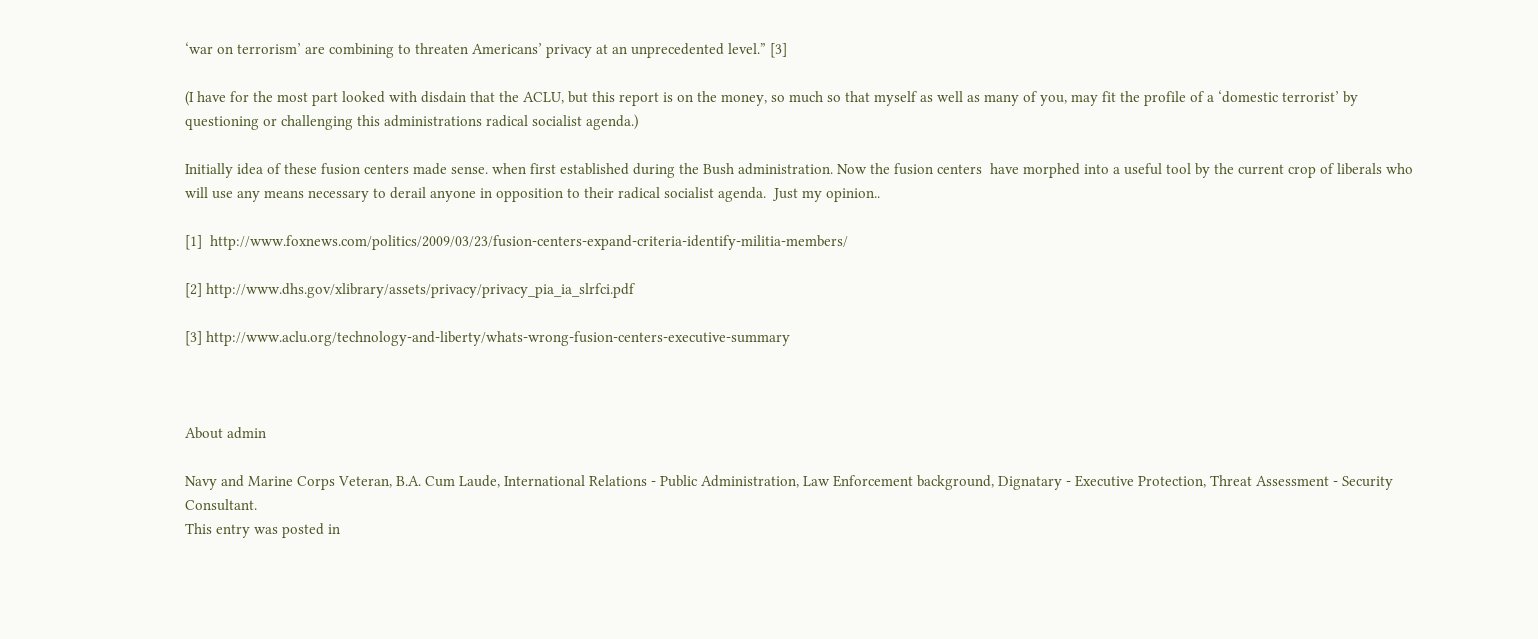‘war on terrorism’ are combining to threaten Americans’ privacy at an unprecedented level.” [3]

(I have for the most part looked with disdain that the ACLU, but this report is on the money, so much so that myself as well as many of you, may fit the profile of a ‘domestic terrorist’ by questioning or challenging this administrations radical socialist agenda.)

Initially idea of these fusion centers made sense. when first established during the Bush administration. Now the fusion centers  have morphed into a useful tool by the current crop of liberals who will use any means necessary to derail anyone in opposition to their radical socialist agenda.  Just my opinion..

[1]  http://www.foxnews.com/politics/2009/03/23/fusion-centers-expand-criteria-identify-militia-members/

[2] http://www.dhs.gov/xlibrary/assets/privacy/privacy_pia_ia_slrfci.pdf

[3] http://www.aclu.org/technology-and-liberty/whats-wrong-fusion-centers-executive-summary



About admin

Navy and Marine Corps Veteran, B.A. Cum Laude, International Relations - Public Administration, Law Enforcement background, Dignatary - Executive Protection, Threat Assessment - Security Consultant.
This entry was posted in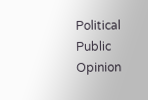Political Public Opinion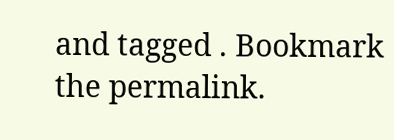and tagged . Bookmark the permalink.